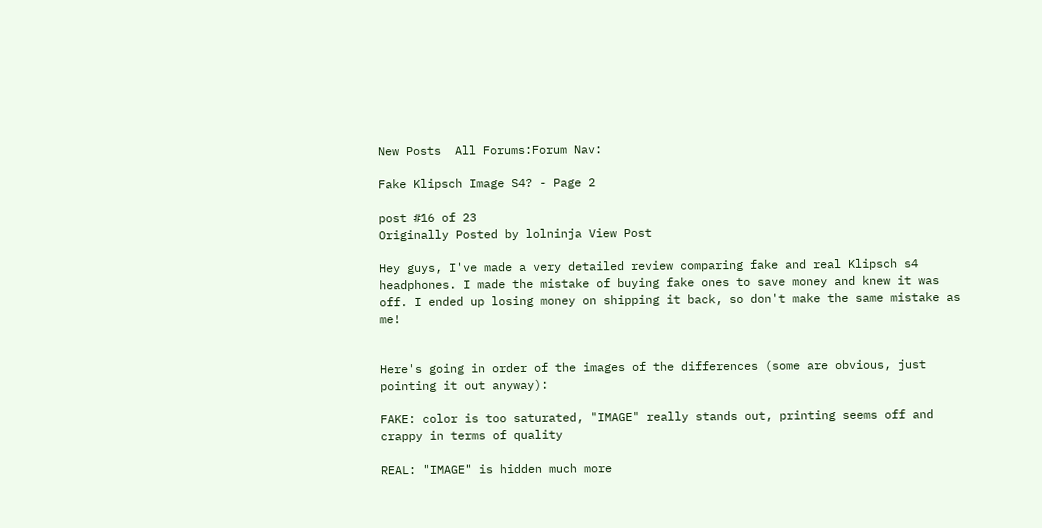New Posts  All Forums:Forum Nav:

Fake Klipsch Image S4? - Page 2

post #16 of 23
Originally Posted by lolninja View Post

Hey guys, I've made a very detailed review comparing fake and real Klipsch s4 headphones. I made the mistake of buying fake ones to save money and knew it was off. I ended up losing money on shipping it back, so don't make the same mistake as me!


Here's going in order of the images of the differences (some are obvious, just pointing it out anyway):

FAKE: color is too saturated, "IMAGE" really stands out, printing seems off and crappy in terms of quality

REAL: "IMAGE" is hidden much more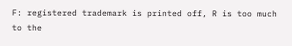F: registered trademark is printed off, R is too much to the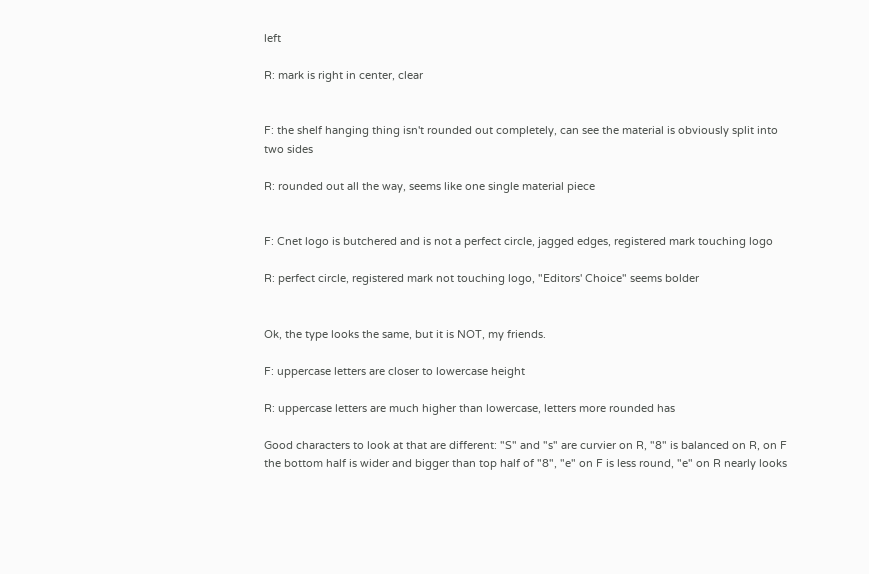left

R: mark is right in center, clear


F: the shelf hanging thing isn't rounded out completely, can see the material is obviously split into two sides

R: rounded out all the way, seems like one single material piece


F: Cnet logo is butchered and is not a perfect circle, jagged edges, registered mark touching logo

R: perfect circle, registered mark not touching logo, "Editors' Choice" seems bolder


Ok, the type looks the same, but it is NOT, my friends.

F: uppercase letters are closer to lowercase height

R: uppercase letters are much higher than lowercase, letters more rounded has

Good characters to look at that are different: "S" and "s" are curvier on R, "8" is balanced on R, on F the bottom half is wider and bigger than top half of "8", "e" on F is less round, "e" on R nearly looks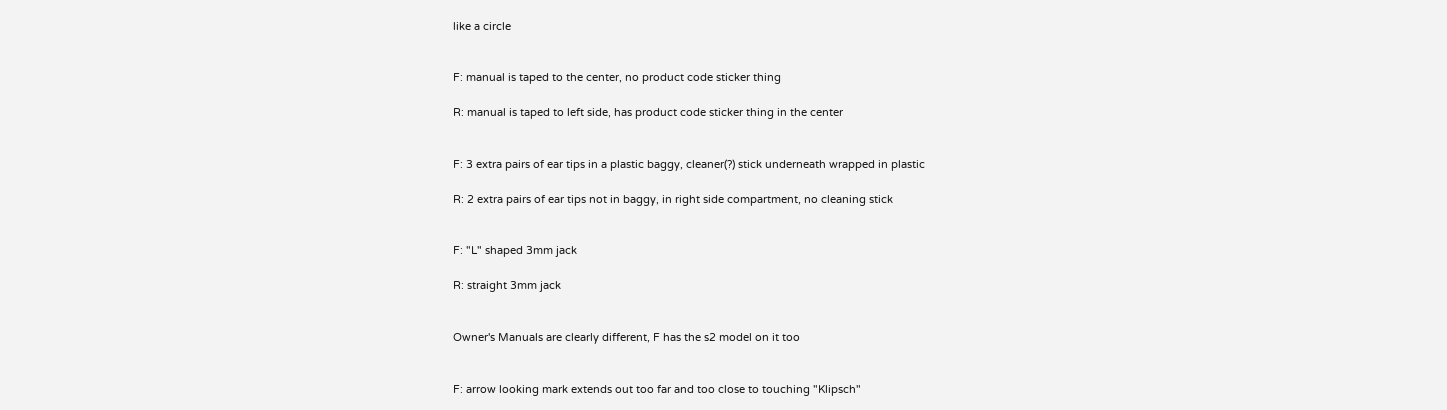like a circle


F: manual is taped to the center, no product code sticker thing

R: manual is taped to left side, has product code sticker thing in the center


F: 3 extra pairs of ear tips in a plastic baggy, cleaner(?) stick underneath wrapped in plastic

R: 2 extra pairs of ear tips not in baggy, in right side compartment, no cleaning stick


F: "L" shaped 3mm jack

R: straight 3mm jack


Owner's Manuals are clearly different, F has the s2 model on it too


F: arrow looking mark extends out too far and too close to touching "Klipsch"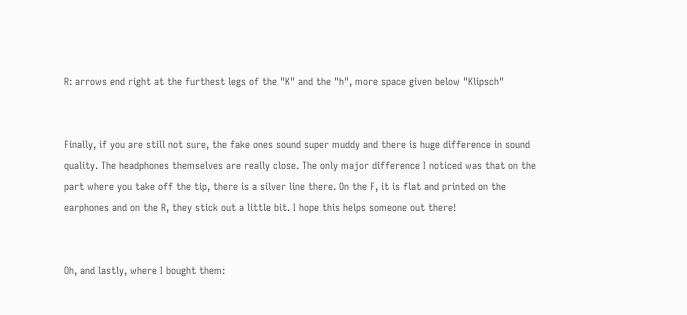R: arrows end right at the furthest legs of the "K" and the "h", more space given below "Klipsch"


Finally, if you are still not sure, the fake ones sound super muddy and there is huge difference in sound quality. The headphones themselves are really close. The only major difference I noticed was that on the part where you take off the tip, there is a silver line there. On the F, it is flat and printed on the earphones and on the R, they stick out a little bit. I hope this helps someone out there!


Oh, and lastly, where I bought them: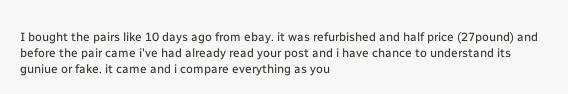I bought the pairs like 10 days ago from ebay. it was refurbished and half price (27pound) and before the pair came i've had already read your post and i have chance to understand its guniue or fake. it came and i compare everything as you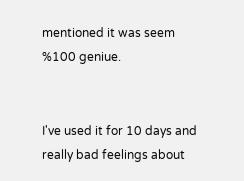mentioned it was seem %100 geniue.


I've used it for 10 days and really bad feelings about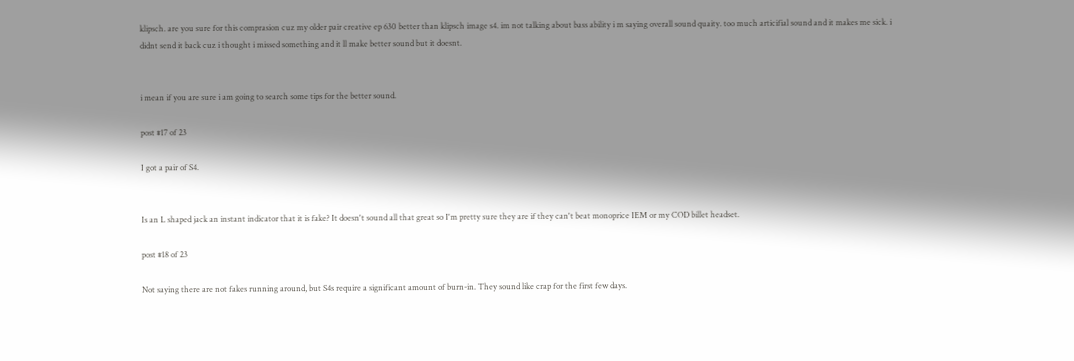klipsch. are you sure for this comprasion cuz my older pair creative ep 630 better than klipsch image s4. im not talking about bass ability i m saying overall sound quaity. too much articifial sound and it makes me sick. i didnt send it back cuz i thought i missed something and it ll make better sound but it doesnt.


i mean if you are sure i am going to search some tips for the better sound.

post #17 of 23

I got a pair of S4.


Is an L shaped jack an instant indicator that it is fake? It doesn't sound all that great so I'm pretty sure they are if they can't beat monoprice IEM or my COD billet headset.

post #18 of 23

Not saying there are not fakes running around, but S4s require a significant amount of burn-in. They sound like crap for the first few days.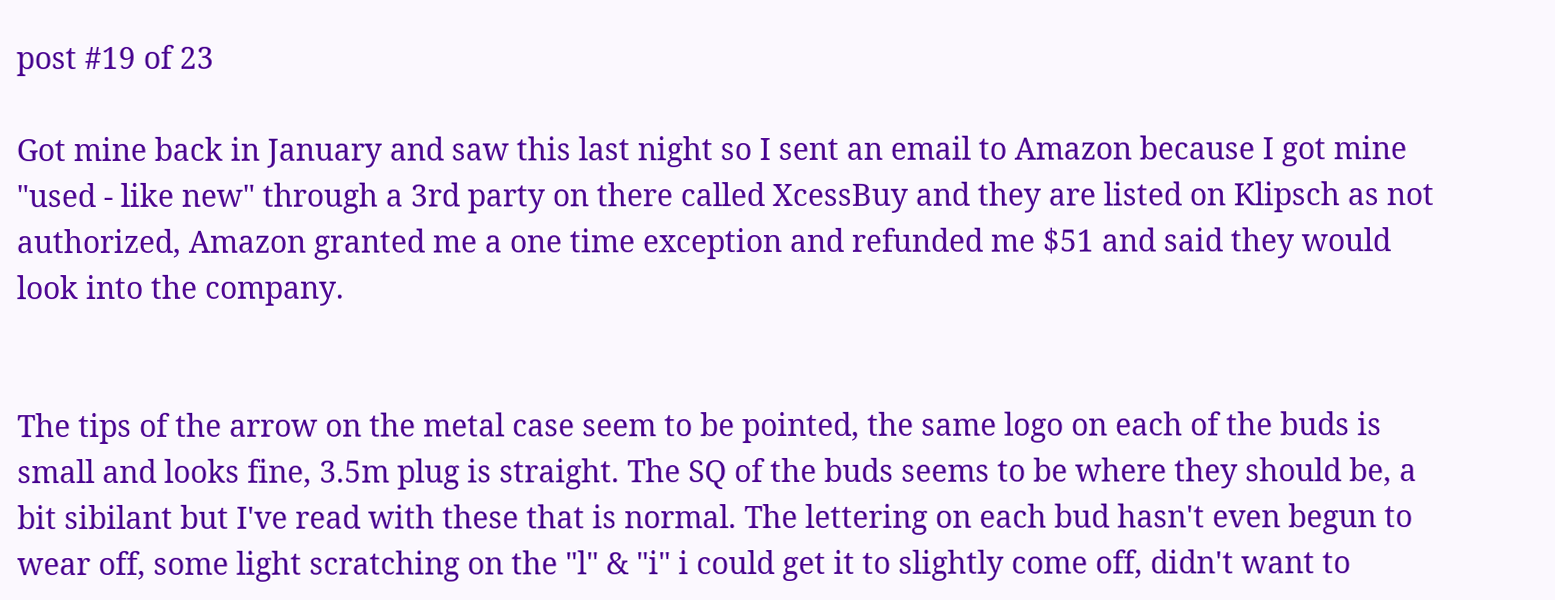post #19 of 23

Got mine back in January and saw this last night so I sent an email to Amazon because I got mine "used - like new" through a 3rd party on there called XcessBuy and they are listed on Klipsch as not authorized, Amazon granted me a one time exception and refunded me $51 and said they would look into the company.


The tips of the arrow on the metal case seem to be pointed, the same logo on each of the buds is small and looks fine, 3.5m plug is straight. The SQ of the buds seems to be where they should be, a bit sibilant but I've read with these that is normal. The lettering on each bud hasn't even begun to wear off, some light scratching on the "l" & "i" i could get it to slightly come off, didn't want to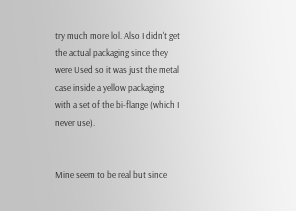try much more lol. Also I didn't get the actual packaging since they were Used so it was just the metal case inside a yellow packaging with a set of the bi-flange (which I never use).


Mine seem to be real but since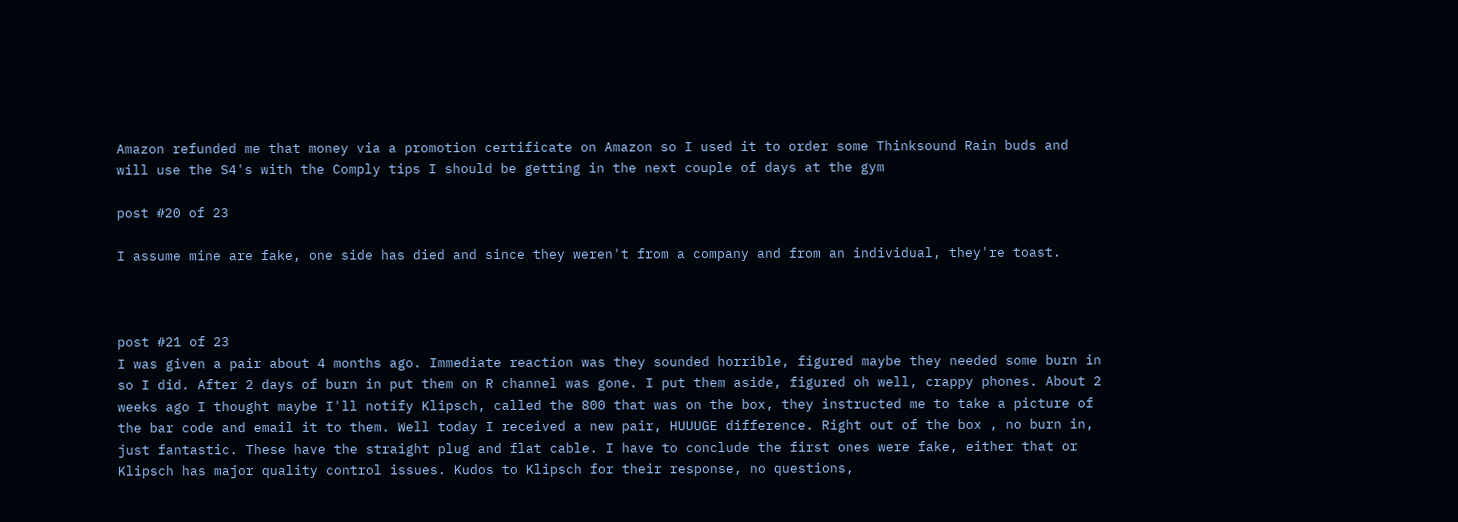Amazon refunded me that money via a promotion certificate on Amazon so I used it to order some Thinksound Rain buds and will use the S4's with the Comply tips I should be getting in the next couple of days at the gym

post #20 of 23

I assume mine are fake, one side has died and since they weren't from a company and from an individual, they're toast.



post #21 of 23
I was given a pair about 4 months ago. Immediate reaction was they sounded horrible, figured maybe they needed some burn in so I did. After 2 days of burn in put them on R channel was gone. I put them aside, figured oh well, crappy phones. About 2 weeks ago I thought maybe I'll notify Klipsch, called the 800 that was on the box, they instructed me to take a picture of the bar code and email it to them. Well today I received a new pair, HUUUGE difference. Right out of the box , no burn in, just fantastic. These have the straight plug and flat cable. I have to conclude the first ones were fake, either that or Klipsch has major quality control issues. Kudos to Klipsch for their response, no questions,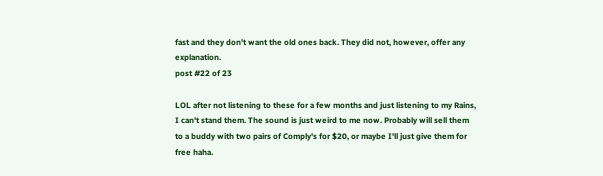fast and they don't want the old ones back. They did not, however, offer any explanation.
post #22 of 23

LOL after not listening to these for a few months and just listening to my Rains, I can't stand them. The sound is just weird to me now. Probably will sell them to a buddy with two pairs of Comply's for $20, or maybe I'll just give them for free haha.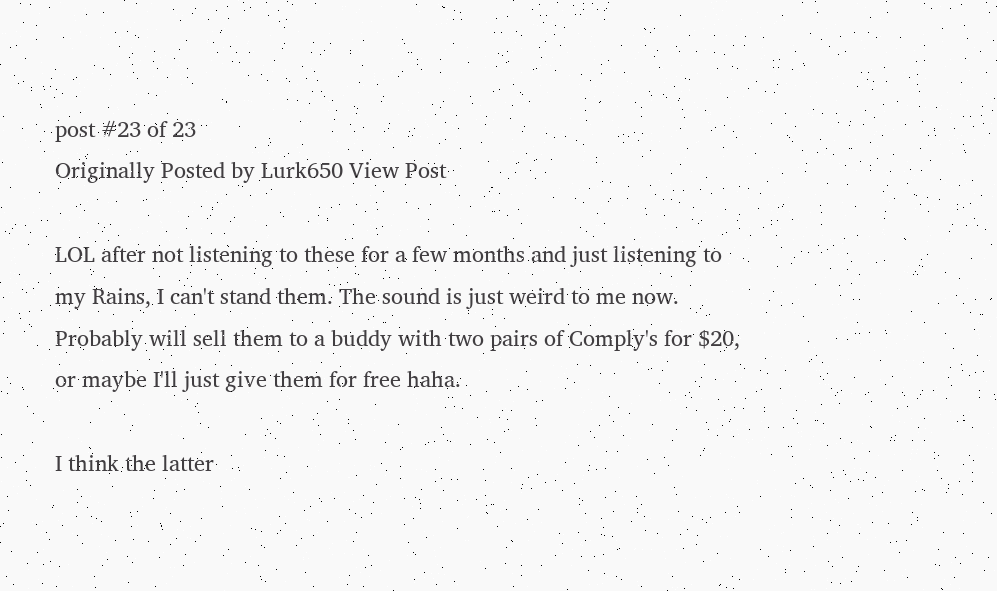post #23 of 23
Originally Posted by Lurk650 View Post

LOL after not listening to these for a few months and just listening to my Rains, I can't stand them. The sound is just weird to me now. Probably will sell them to a buddy with two pairs of Comply's for $20, or maybe I'll just give them for free haha.

I think the latter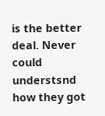is the better deal. Never could understsnd how they got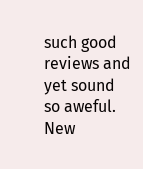such good reviews and yet sound so aweful.
New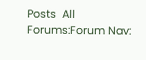Posts  All Forums:Forum Nav: